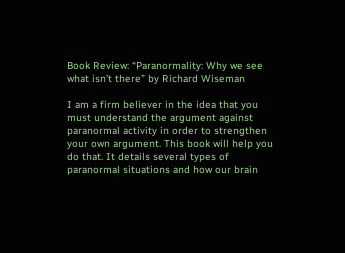Book Review: “Paranormality: Why we see what isn’t there” by Richard Wiseman

I am a firm believer in the idea that you must understand the argument against paranormal activity in order to strengthen your own argument. This book will help you do that. It details several types of paranormal situations and how our brain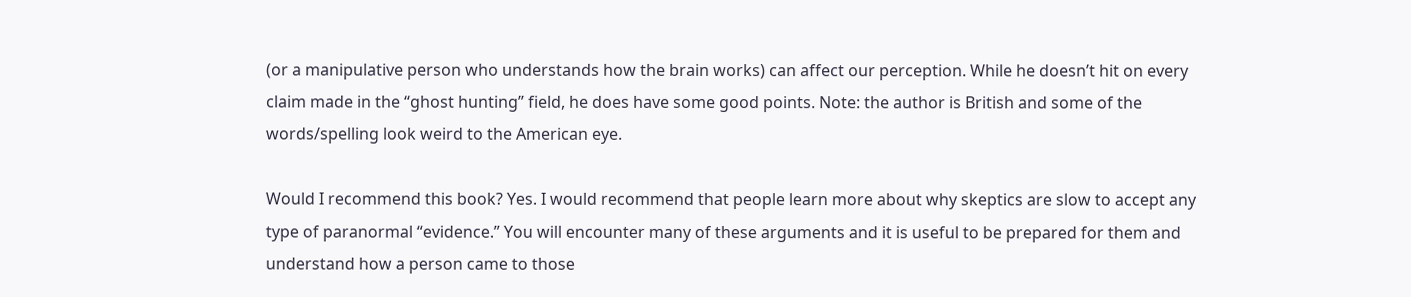(or a manipulative person who understands how the brain works) can affect our perception. While he doesn’t hit on every claim made in the “ghost hunting” field, he does have some good points. Note: the author is British and some of the words/spelling look weird to the American eye.

Would I recommend this book? Yes. I would recommend that people learn more about why skeptics are slow to accept any type of paranormal “evidence.” You will encounter many of these arguments and it is useful to be prepared for them and understand how a person came to those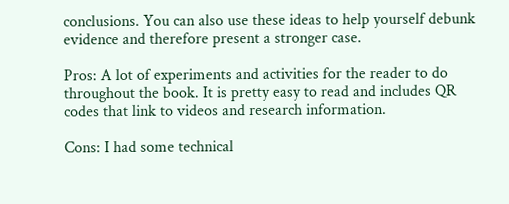conclusions. You can also use these ideas to help yourself debunk evidence and therefore present a stronger case.

Pros: A lot of experiments and activities for the reader to do throughout the book. It is pretty easy to read and includes QR codes that link to videos and research information.

Cons: I had some technical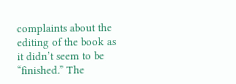complaints about the editing of the book as it didn’t seem to be “finished.” The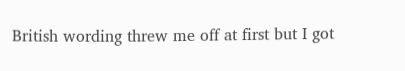British wording threw me off at first but I got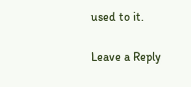used to it.

Leave a Reply